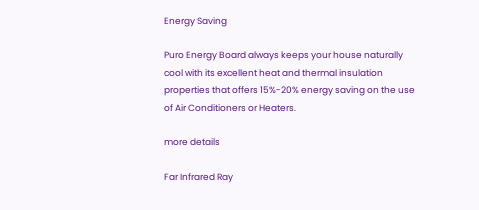Energy Saving

Puro Energy Board always keeps your house naturally cool with its excellent heat and thermal insulation properties that offers 15%-20% energy saving on the use of Air Conditioners or Heaters.

more details

Far Infrared Ray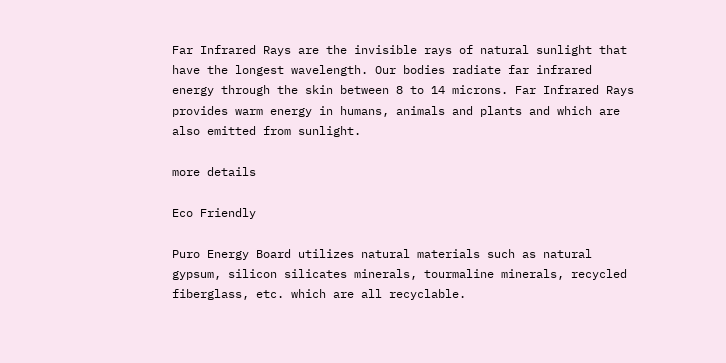Far Infrared Rays are the invisible rays of natural sunlight that have the longest wavelength. Our bodies radiate far infrared energy through the skin between 8 to 14 microns. Far Infrared Rays provides warm energy in humans, animals and plants and which are also emitted from sunlight.

more details

Eco Friendly

Puro Energy Board utilizes natural materials such as natural gypsum, silicon silicates minerals, tourmaline minerals, recycled fiberglass, etc. which are all recyclable.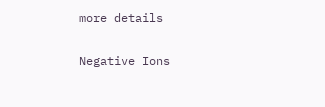more details

Negative Ions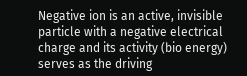Negative ion is an active, invisible particle with a negative electrical charge and its activity (bio energy) serves as the driving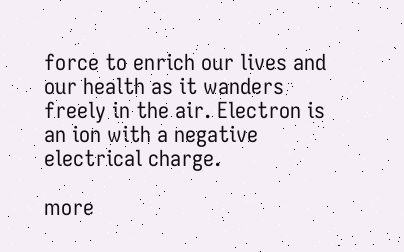force to enrich our lives and our health as it wanders freely in the air. Electron is an ion with a negative electrical charge.

more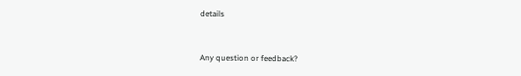details


Any question or feedback?